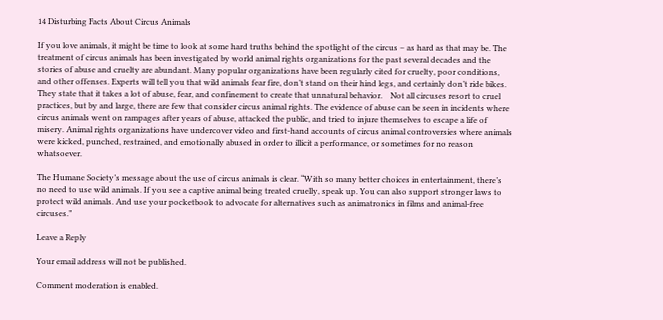14 Disturbing Facts About Circus Animals

If you love animals, it might be time to look at some hard truths behind the spotlight of the circus – as hard as that may be. The treatment of circus animals has been investigated by world animal rights organizations for the past several decades and the stories of abuse and cruelty are abundant. Many popular organizations have been regularly cited for cruelty, poor conditions, and other offenses. Experts will tell you that wild animals fear fire, don’t stand on their hind legs, and certainly don’t ride bikes. They state that it takes a lot of abuse, fear, and confinement to create that unnatural behavior.    Not all circuses resort to cruel practices, but by and large, there are few that consider circus animal rights. The evidence of abuse can be seen in incidents where circus animals went on rampages after years of abuse, attacked the public, and tried to injure themselves to escape a life of misery. Animal rights organizations have undercover video and first-hand accounts of circus animal controversies where animals were kicked, punched, restrained, and emotionally abused in order to illicit a performance, or sometimes for no reason whatsoever.

The Humane Society’s message about the use of circus animals is clear. “With so many better choices in entertainment, there’s no need to use wild animals. If you see a captive animal being treated cruelly, speak up. You can also support stronger laws to protect wild animals. And use your pocketbook to advocate for alternatives such as animatronics in films and animal-free circuses.”

Leave a Reply

Your email address will not be published.

Comment moderation is enabled.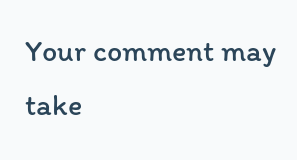Your comment may take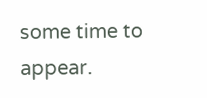some time to appear.